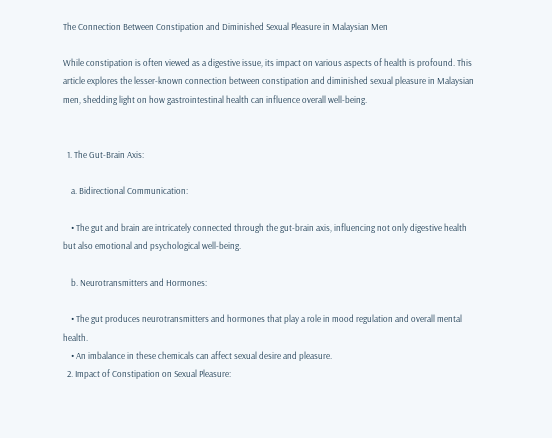The Connection Between Constipation and Diminished Sexual Pleasure in Malaysian Men

While constipation is often viewed as a digestive issue, its impact on various aspects of health is profound. This article explores the lesser-known connection between constipation and diminished sexual pleasure in Malaysian men, shedding light on how gastrointestinal health can influence overall well-being.


  1. The Gut-Brain Axis:

    a. Bidirectional Communication:

    • The gut and brain are intricately connected through the gut-brain axis, influencing not only digestive health but also emotional and psychological well-being.

    b. Neurotransmitters and Hormones:

    • The gut produces neurotransmitters and hormones that play a role in mood regulation and overall mental health.
    • An imbalance in these chemicals can affect sexual desire and pleasure.
  2. Impact of Constipation on Sexual Pleasure: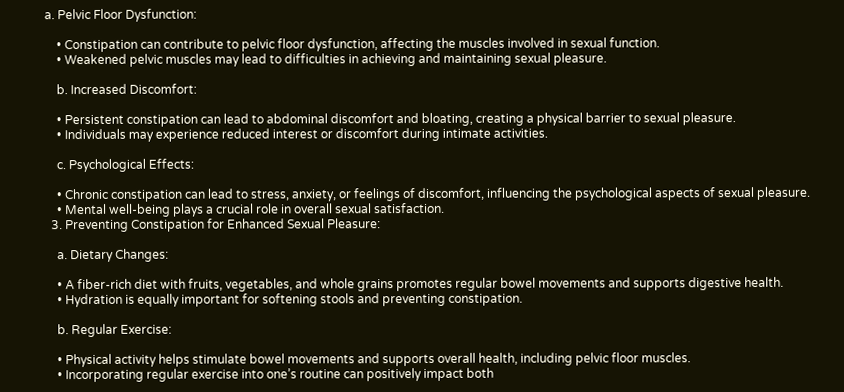a. Pelvic Floor Dysfunction:

    • Constipation can contribute to pelvic floor dysfunction, affecting the muscles involved in sexual function.
    • Weakened pelvic muscles may lead to difficulties in achieving and maintaining sexual pleasure.

    b. Increased Discomfort:

    • Persistent constipation can lead to abdominal discomfort and bloating, creating a physical barrier to sexual pleasure.
    • Individuals may experience reduced interest or discomfort during intimate activities.

    c. Psychological Effects:

    • Chronic constipation can lead to stress, anxiety, or feelings of discomfort, influencing the psychological aspects of sexual pleasure.
    • Mental well-being plays a crucial role in overall sexual satisfaction.
  3. Preventing Constipation for Enhanced Sexual Pleasure:

    a. Dietary Changes:

    • A fiber-rich diet with fruits, vegetables, and whole grains promotes regular bowel movements and supports digestive health.
    • Hydration is equally important for softening stools and preventing constipation.

    b. Regular Exercise:

    • Physical activity helps stimulate bowel movements and supports overall health, including pelvic floor muscles.
    • Incorporating regular exercise into one’s routine can positively impact both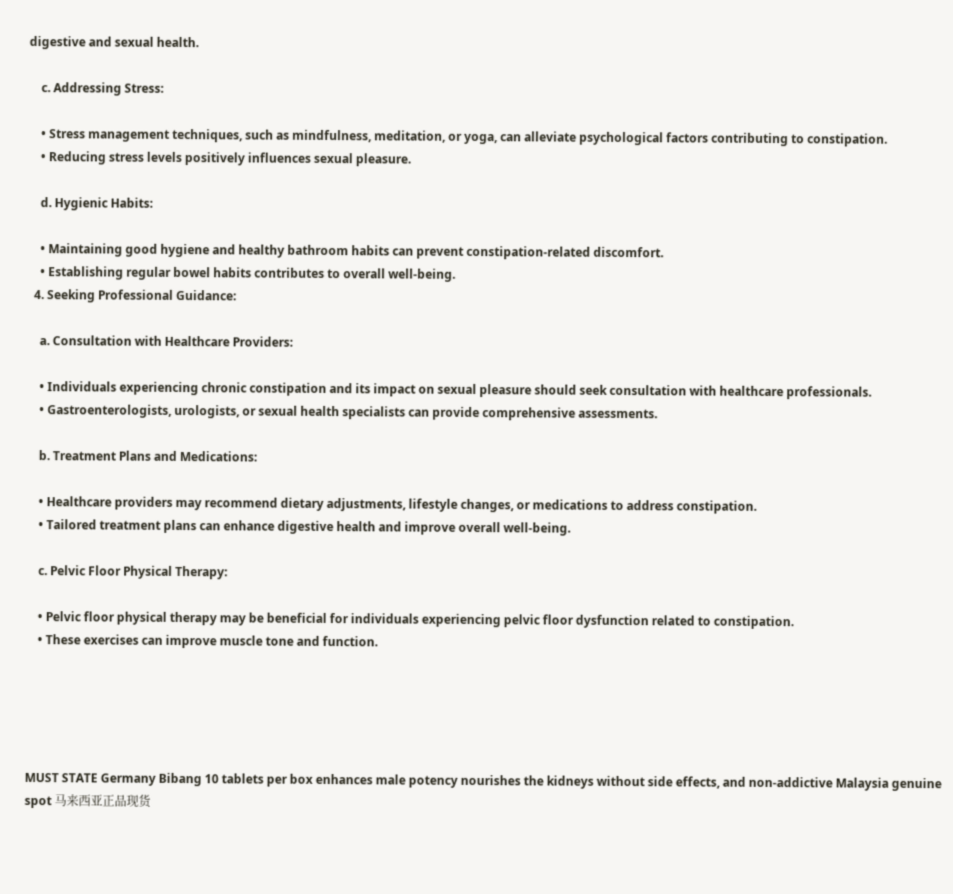digestive and sexual health.

    c. Addressing Stress:

    • Stress management techniques, such as mindfulness, meditation, or yoga, can alleviate psychological factors contributing to constipation.
    • Reducing stress levels positively influences sexual pleasure.

    d. Hygienic Habits:

    • Maintaining good hygiene and healthy bathroom habits can prevent constipation-related discomfort.
    • Establishing regular bowel habits contributes to overall well-being.
  4. Seeking Professional Guidance:

    a. Consultation with Healthcare Providers:

    • Individuals experiencing chronic constipation and its impact on sexual pleasure should seek consultation with healthcare professionals.
    • Gastroenterologists, urologists, or sexual health specialists can provide comprehensive assessments.

    b. Treatment Plans and Medications:

    • Healthcare providers may recommend dietary adjustments, lifestyle changes, or medications to address constipation.
    • Tailored treatment plans can enhance digestive health and improve overall well-being.

    c. Pelvic Floor Physical Therapy:

    • Pelvic floor physical therapy may be beneficial for individuals experiencing pelvic floor dysfunction related to constipation.
    • These exercises can improve muscle tone and function.





MUST STATE Germany Bibang 10 tablets per box enhances male potency nourishes the kidneys without side effects, and non-addictive Malaysia genuine spot 马来西亚正品现货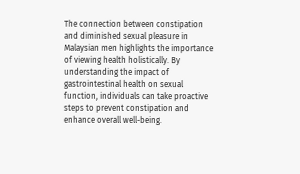The connection between constipation and diminished sexual pleasure in Malaysian men highlights the importance of viewing health holistically. By understanding the impact of gastrointestinal health on sexual function, individuals can take proactive steps to prevent constipation and enhance overall well-being.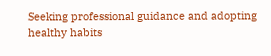Seeking professional guidance and adopting healthy habits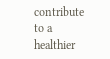contribute to a healthier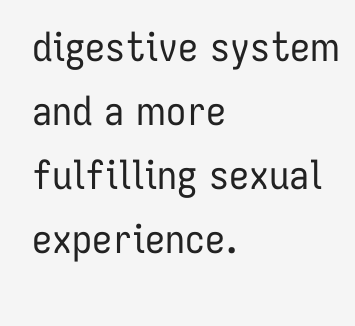digestive system and a more fulfilling sexual experience.